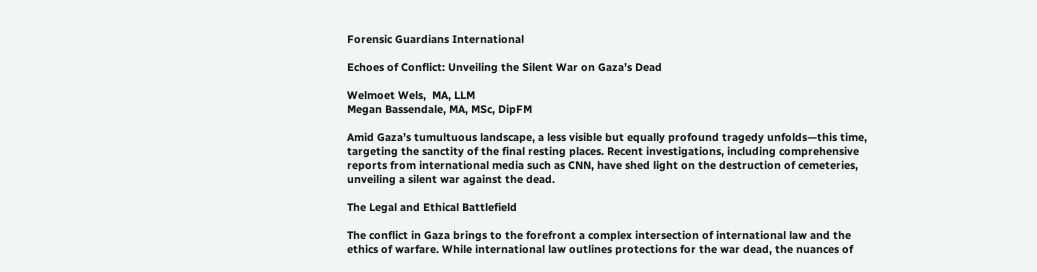Forensic Guardians International

Echoes of Conflict: Unveiling the Silent War on Gaza’s Dead

Welmoet Wels,  MA, LLM
Megan Bassendale, MA, MSc, DipFM

Amid Gaza’s tumultuous landscape, a less visible but equally profound tragedy unfolds—this time, targeting the sanctity of the final resting places. Recent investigations, including comprehensive reports from international media such as CNN, have shed light on the destruction of cemeteries, unveiling a silent war against the dead.

The Legal and Ethical Battlefield

The conflict in Gaza brings to the forefront a complex intersection of international law and the ethics of warfare. While international law outlines protections for the war dead, the nuances of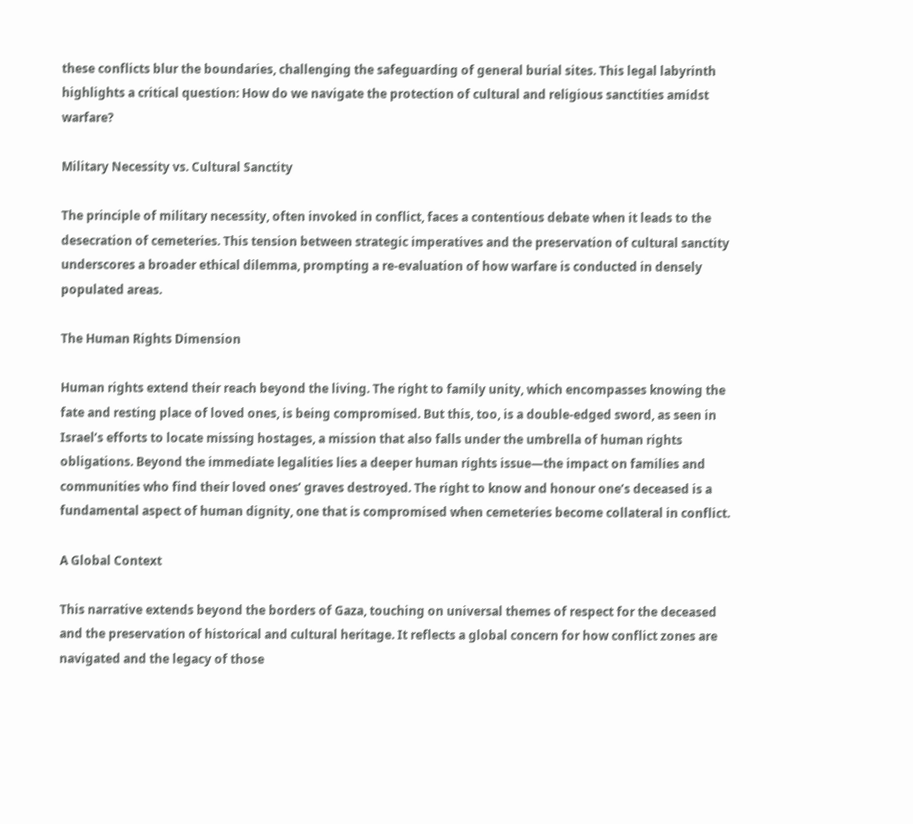these conflicts blur the boundaries, challenging the safeguarding of general burial sites. This legal labyrinth highlights a critical question: How do we navigate the protection of cultural and religious sanctities amidst warfare?

Military Necessity vs. Cultural Sanctity

The principle of military necessity, often invoked in conflict, faces a contentious debate when it leads to the desecration of cemeteries. This tension between strategic imperatives and the preservation of cultural sanctity underscores a broader ethical dilemma, prompting a re-evaluation of how warfare is conducted in densely populated areas.

The Human Rights Dimension

Human rights extend their reach beyond the living. The right to family unity, which encompasses knowing the fate and resting place of loved ones, is being compromised. But this, too, is a double-edged sword, as seen in Israel’s efforts to locate missing hostages, a mission that also falls under the umbrella of human rights obligations. Beyond the immediate legalities lies a deeper human rights issue—the impact on families and communities who find their loved ones’ graves destroyed. The right to know and honour one’s deceased is a fundamental aspect of human dignity, one that is compromised when cemeteries become collateral in conflict.

A Global Context

This narrative extends beyond the borders of Gaza, touching on universal themes of respect for the deceased and the preservation of historical and cultural heritage. It reflects a global concern for how conflict zones are navigated and the legacy of those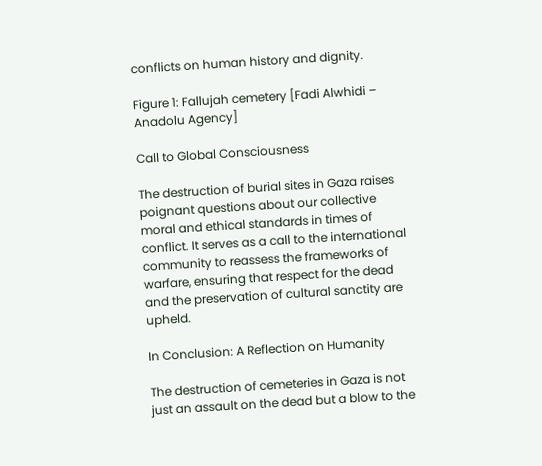conflicts on human history and dignity.

Figure 1: Fallujah cemetery [Fadi Alwhidi – Anadolu Agency]

Call to Global Consciousness

The destruction of burial sites in Gaza raises poignant questions about our collective moral and ethical standards in times of conflict. It serves as a call to the international community to reassess the frameworks of warfare, ensuring that respect for the dead and the preservation of cultural sanctity are upheld.

In Conclusion: A Reflection on Humanity

The destruction of cemeteries in Gaza is not just an assault on the dead but a blow to the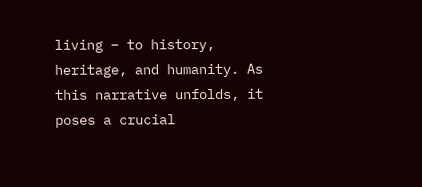living – to history, heritage, and humanity. As this narrative unfolds, it poses a crucial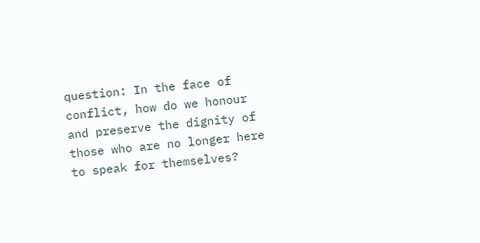question: In the face of conflict, how do we honour and preserve the dignity of those who are no longer here to speak for themselves?